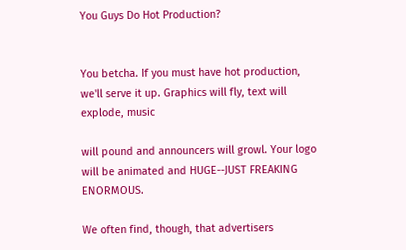You Guys Do Hot Production?


You betcha. If you must have hot production, we'll serve it up. Graphics will fly, text will explode, music

will pound and announcers will growl. Your logo will be animated and HUGE--JUST FREAKING ENORMOUS.

We often find, though, that advertisers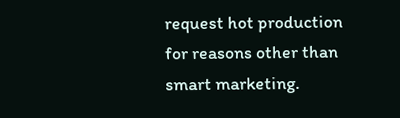request hot production for reasons other than smart marketing.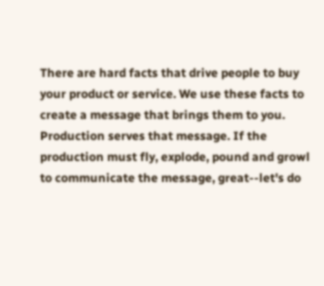There are hard facts that drive people to buy your product or service. We use these facts to create a message that brings them to you. Production serves that message. If the production must fly, explode, pound and growl to communicate the message, great--let's do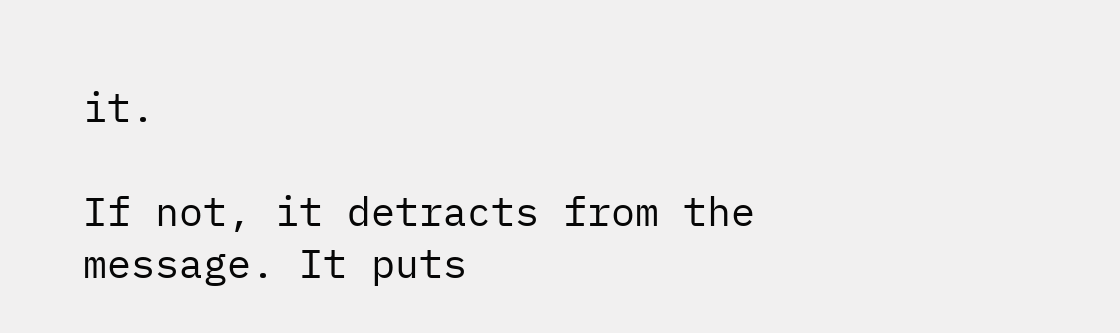it.

If not, it detracts from the message. It puts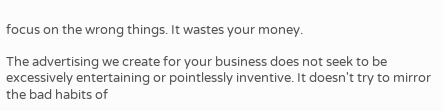focus on the wrong things. It wastes your money.

The advertising we create for your business does not seek to be excessively entertaining or pointlessly inventive. It doesn't try to mirror the bad habits of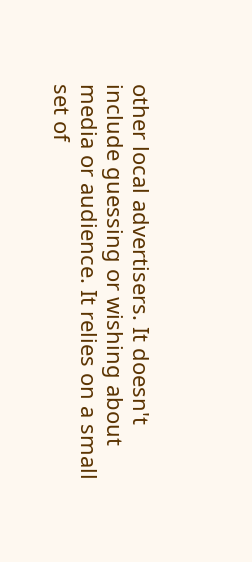other local advertisers. It doesn't include guessing or wishing about media or audience. It relies on a small set of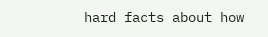hard facts about how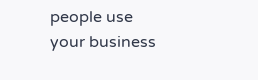people use your business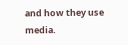and how they use media.